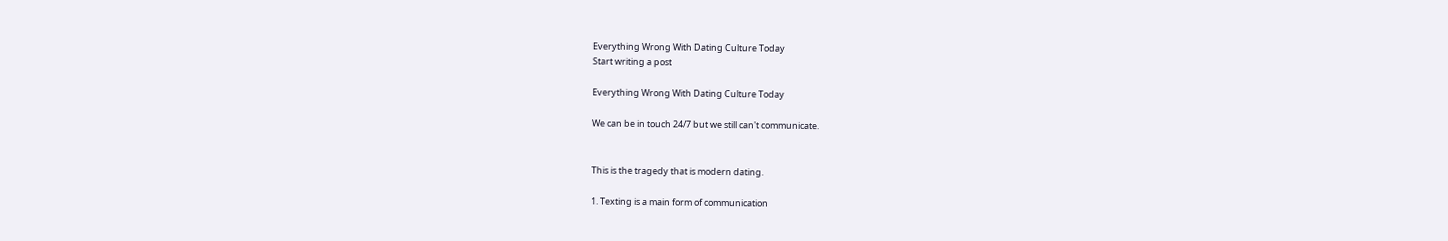Everything Wrong With Dating Culture Today
Start writing a post

Everything Wrong With Dating Culture Today

We can be in touch 24/7 but we still can't communicate.


This is the tragedy that is modern dating.

1. Texting is a main form of communication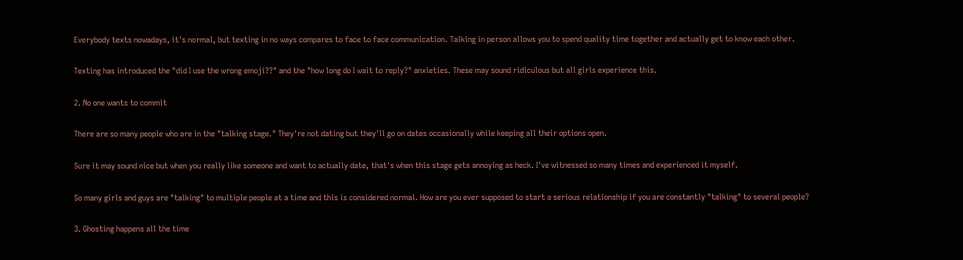Everybody texts nowadays, it's normal, but texting in no ways compares to face to face communication. Talking in person allows you to spend quality time together and actually get to know each other.

Texting has introduced the "did I use the wrong emoji??" and the "how long do I wait to reply?" anxieties. These may sound ridiculous but all girls experience this.

2. No one wants to commit

There are so many people who are in the "talking stage." They're not dating but they'll go on dates occasionally while keeping all their options open.

Sure it may sound nice but when you really like someone and want to actually date, that's when this stage gets annoying as heck. I've witnessed so many times and experienced it myself.

So many girls and guys are "talking" to multiple people at a time and this is considered normal. How are you ever supposed to start a serious relationship if you are constantly "talking" to several people?

3. Ghosting happens all the time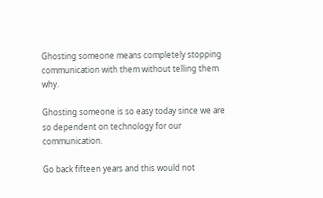Ghosting someone means completely stopping communication with them without telling them why.

Ghosting someone is so easy today since we are so dependent on technology for our communication.

Go back fifteen years and this would not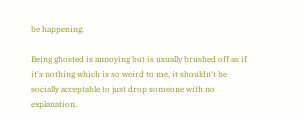be happening.

Being ghosted is annoying but is usually brushed off as if it's nothing which is so weird to me, it shouldn't be socially acceptable to just drop someone with no explanation.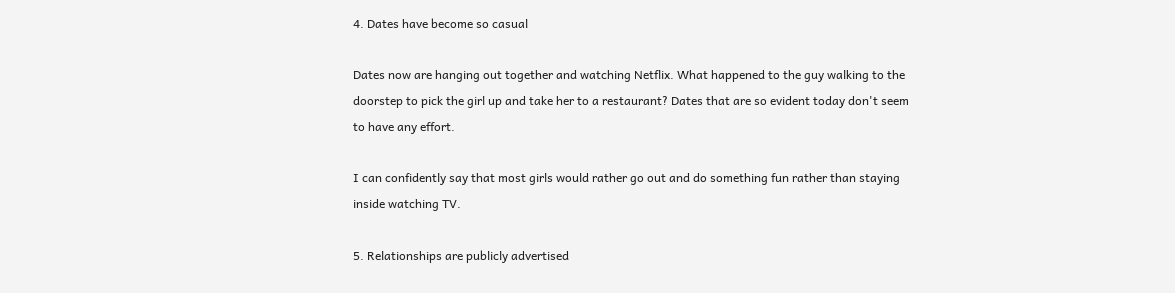4. Dates have become so casual

Dates now are hanging out together and watching Netflix. What happened to the guy walking to the doorstep to pick the girl up and take her to a restaurant? Dates that are so evident today don't seem to have any effort.

I can confidently say that most girls would rather go out and do something fun rather than staying inside watching TV.

5. Relationships are publicly advertised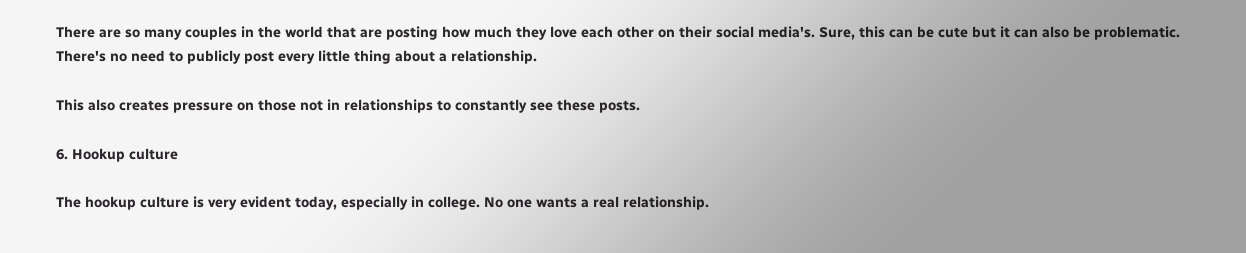There are so many couples in the world that are posting how much they love each other on their social media's. Sure, this can be cute but it can also be problematic. There's no need to publicly post every little thing about a relationship.

This also creates pressure on those not in relationships to constantly see these posts.

6. Hookup culture

The hookup culture is very evident today, especially in college. No one wants a real relationship.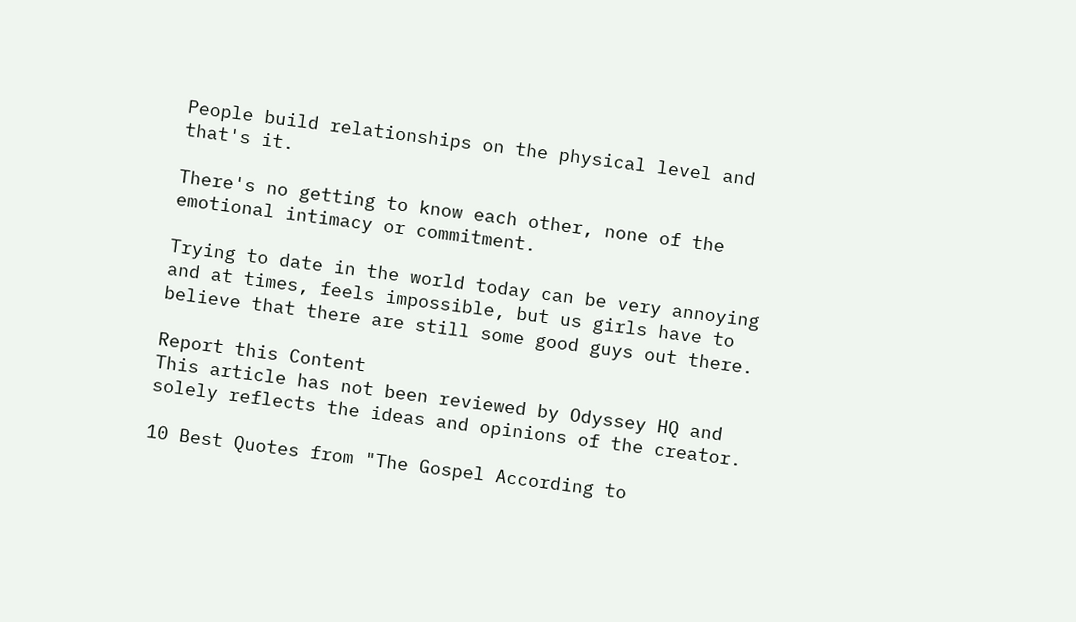People build relationships on the physical level and that's it.

There's no getting to know each other, none of the emotional intimacy or commitment.

Trying to date in the world today can be very annoying and at times, feels impossible, but us girls have to believe that there are still some good guys out there.

Report this Content
This article has not been reviewed by Odyssey HQ and solely reflects the ideas and opinions of the creator.

10 Best Quotes from "The Gospel According to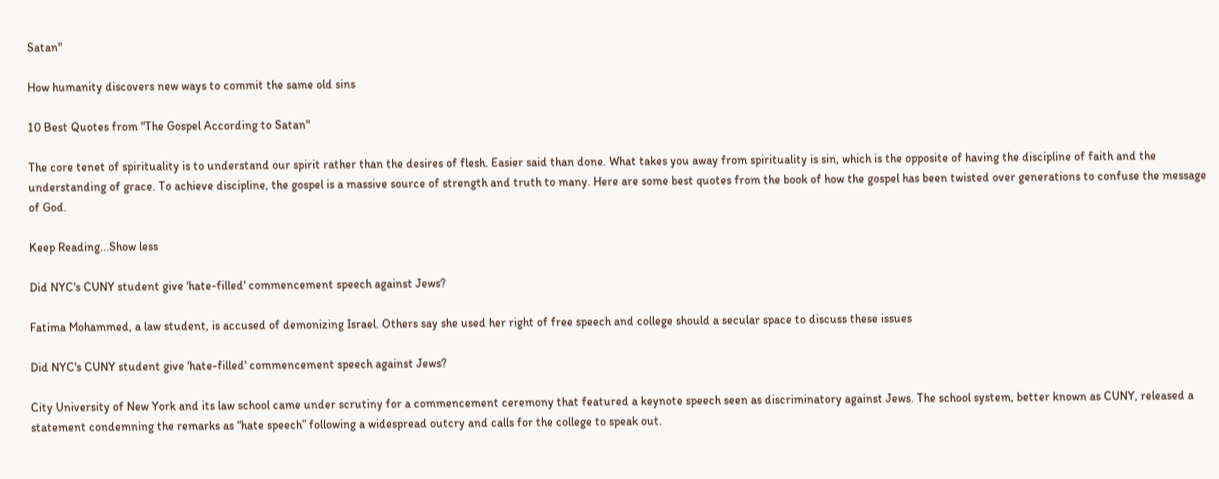Satan"

How humanity discovers new ways to commit the same old sins

10 Best Quotes from "The Gospel According to Satan"

The core tenet of spirituality is to understand our spirit rather than the desires of flesh. Easier said than done. What takes you away from spirituality is sin, which is the opposite of having the discipline of faith and the understanding of grace. To achieve discipline, the gospel is a massive source of strength and truth to many. Here are some best quotes from the book of how the gospel has been twisted over generations to confuse the message of God.

Keep Reading...Show less

Did NYC's CUNY student give 'hate-filled' commencement speech against Jews?

Fatima Mohammed, a law student, is accused of demonizing Israel. Others say she used her right of free speech and college should a secular space to discuss these issues

Did NYC's CUNY student give 'hate-filled' commencement speech against Jews?

City University of New York and its law school came under scrutiny for a commencement ceremony that featured a keynote speech seen as discriminatory against Jews. The school system, better known as CUNY, released a statement condemning the remarks as “hate speech” following a widespread outcry and calls for the college to speak out.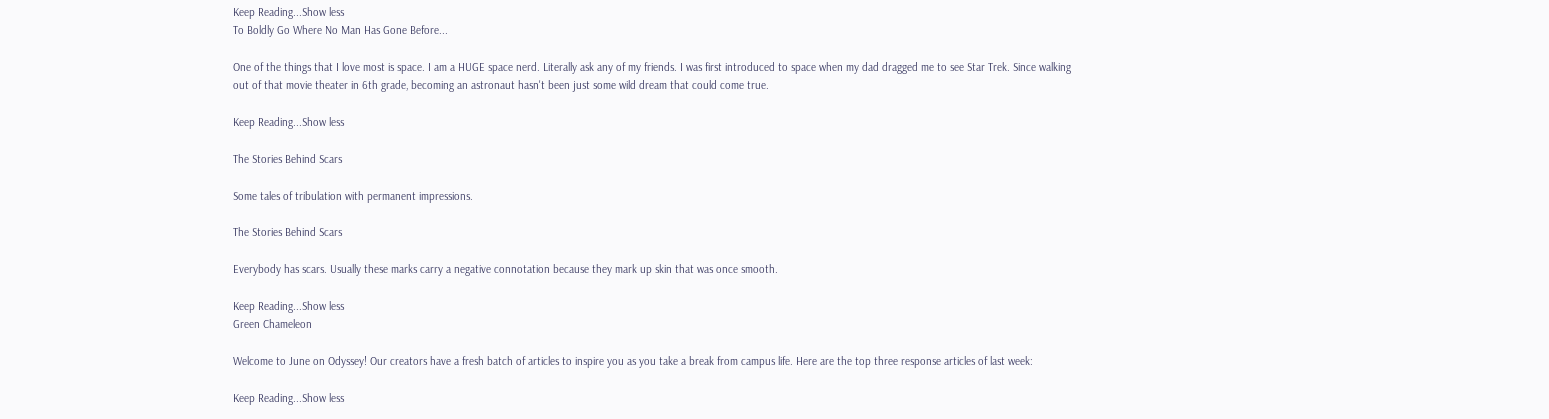Keep Reading...Show less
To Boldly Go Where No Man Has Gone Before...

One of the things that I love most is space. I am a HUGE space nerd. Literally ask any of my friends. I was first introduced to space when my dad dragged me to see Star Trek. Since walking out of that movie theater in 6th grade, becoming an astronaut hasn't been just some wild dream that could come true.

Keep Reading...Show less

The Stories Behind Scars

Some tales of tribulation with permanent impressions.

The Stories Behind Scars

Everybody has scars. Usually these marks carry a negative connotation because they mark up skin that was once smooth.

Keep Reading...Show less
Green Chameleon

Welcome to June on Odyssey! Our creators have a fresh batch of articles to inspire you as you take a break from campus life. Here are the top three response articles of last week:

Keep Reading...Show less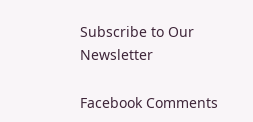Subscribe to Our Newsletter

Facebook Comments